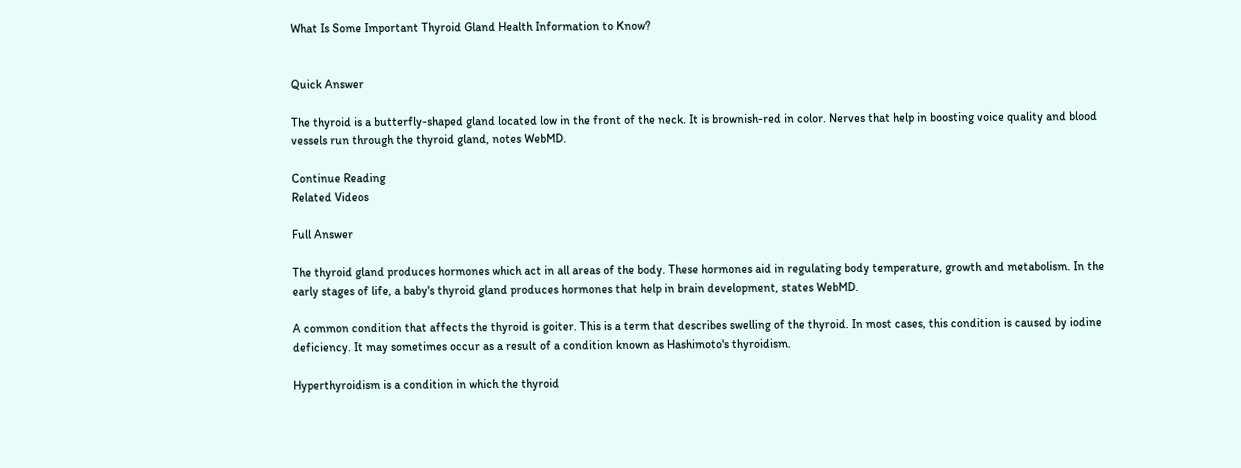What Is Some Important Thyroid Gland Health Information to Know?


Quick Answer

The thyroid is a butterfly-shaped gland located low in the front of the neck. It is brownish-red in color. Nerves that help in boosting voice quality and blood vessels run through the thyroid gland, notes WebMD.

Continue Reading
Related Videos

Full Answer

The thyroid gland produces hormones which act in all areas of the body. These hormones aid in regulating body temperature, growth and metabolism. In the early stages of life, a baby's thyroid gland produces hormones that help in brain development, states WebMD.

A common condition that affects the thyroid is goiter. This is a term that describes swelling of the thyroid. In most cases, this condition is caused by iodine deficiency. It may sometimes occur as a result of a condition known as Hashimoto's thyroidism.

Hyperthyroidism is a condition in which the thyroid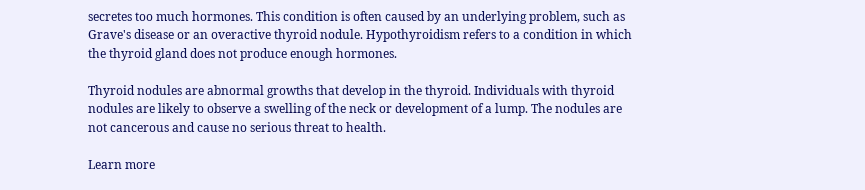secretes too much hormones. This condition is often caused by an underlying problem, such as Grave's disease or an overactive thyroid nodule. Hypothyroidism refers to a condition in which the thyroid gland does not produce enough hormones.

Thyroid nodules are abnormal growths that develop in the thyroid. Individuals with thyroid nodules are likely to observe a swelling of the neck or development of a lump. The nodules are not cancerous and cause no serious threat to health.

Learn more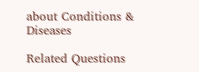about Conditions & Diseases

Related Questions